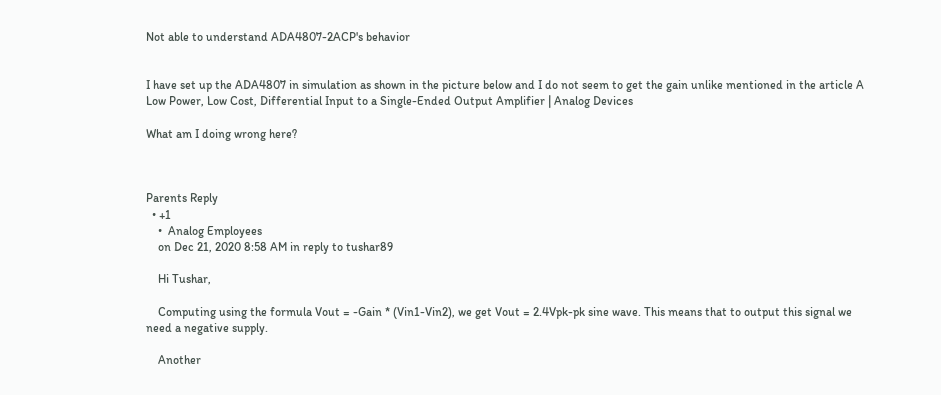Not able to understand ADA4807-2ACP's behavior


I have set up the ADA4807 in simulation as shown in the picture below and I do not seem to get the gain unlike mentioned in the article A Low Power, Low Cost, Differential Input to a Single-Ended Output Amplifier | Analog Devices

What am I doing wrong here?



Parents Reply
  • +1
    •  Analog Employees
    on Dec 21, 2020 8:58 AM in reply to tushar89

    Hi Tushar,

    Computing using the formula Vout = -Gain * (Vin1-Vin2), we get Vout = 2.4Vpk-pk sine wave. This means that to output this signal we need a negative supply.

    Another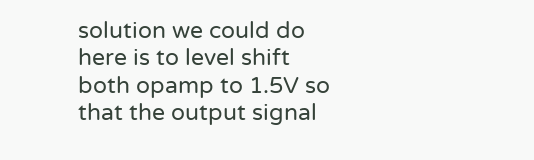solution we could do here is to level shift both opamp to 1.5V so that the output signal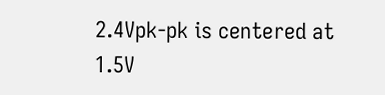2.4Vpk-pk is centered at 1.5V